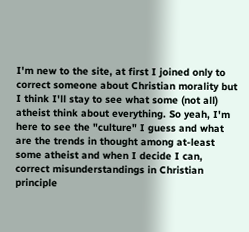I'm new to the site, at first I joined only to correct someone about Christian morality but I think I'll stay to see what some (not all) atheist think about everything. So yeah, I'm here to see the "culture" I guess and what are the trends in thought among at-least some atheist and when I decide I can, correct misunderstandings in Christian principle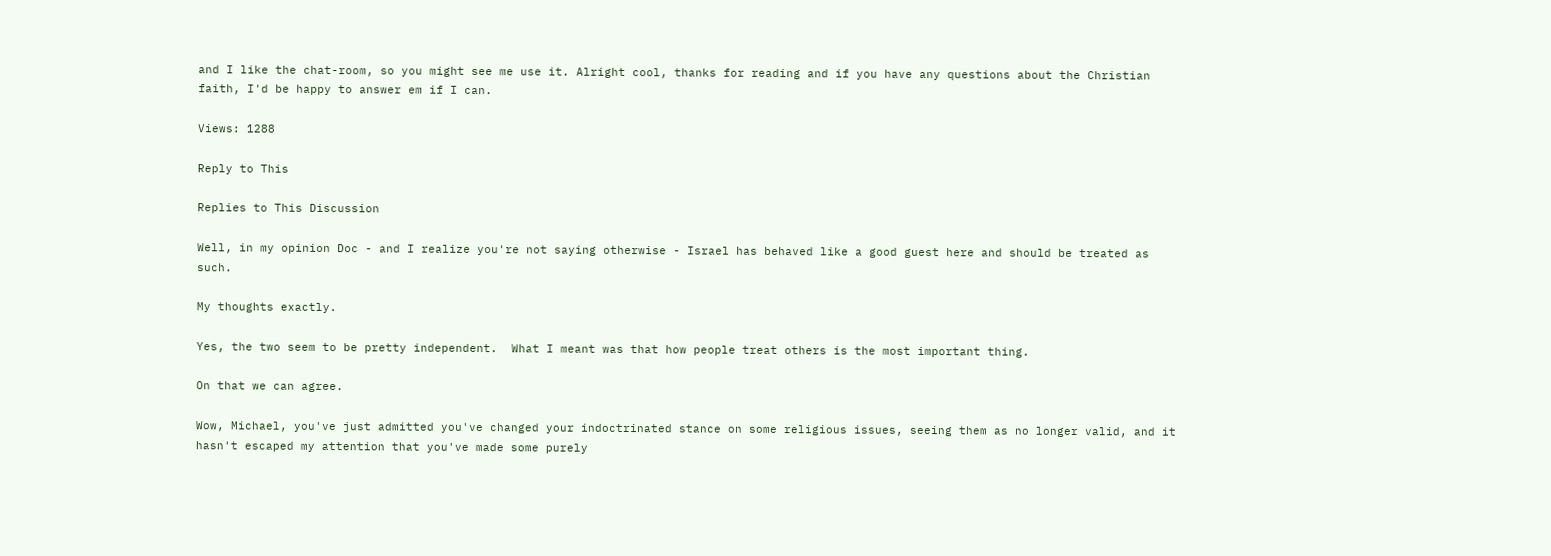and I like the chat-room, so you might see me use it. Alright cool, thanks for reading and if you have any questions about the Christian faith, I'd be happy to answer em if I can.

Views: 1288

Reply to This

Replies to This Discussion

Well, in my opinion Doc - and I realize you're not saying otherwise - Israel has behaved like a good guest here and should be treated as such.

My thoughts exactly.

Yes, the two seem to be pretty independent.  What I meant was that how people treat others is the most important thing.

On that we can agree.

Wow, Michael, you've just admitted you've changed your indoctrinated stance on some religious issues, seeing them as no longer valid, and it hasn't escaped my attention that you've made some purely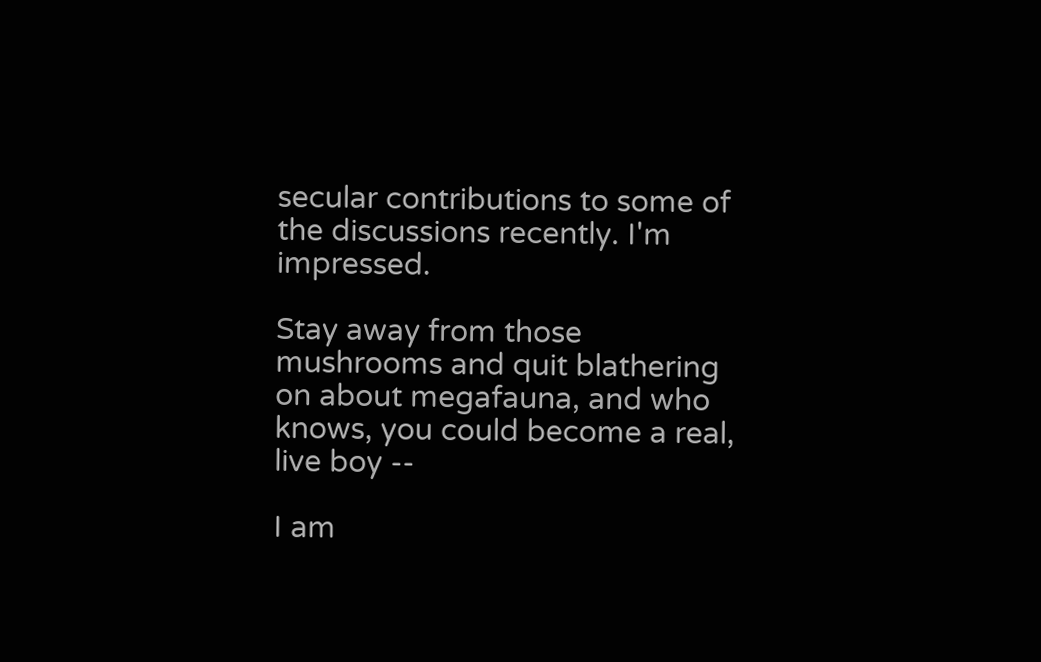secular contributions to some of the discussions recently. I'm impressed.

Stay away from those mushrooms and quit blathering on about megafauna, and who knows, you could become a real, live boy --

I am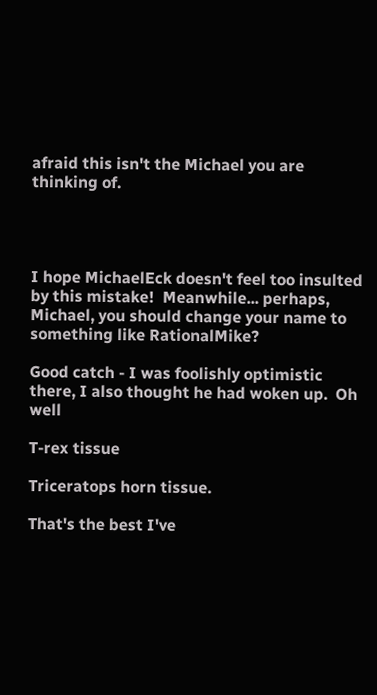afraid this isn't the Michael you are thinking of.




I hope MichaelEck doesn't feel too insulted by this mistake!  Meanwhile... perhaps, Michael, you should change your name to something like RationalMike?

Good catch - I was foolishly optimistic there, I also thought he had woken up.  Oh well

T-rex tissue

Triceratops horn tissue.

That's the best I've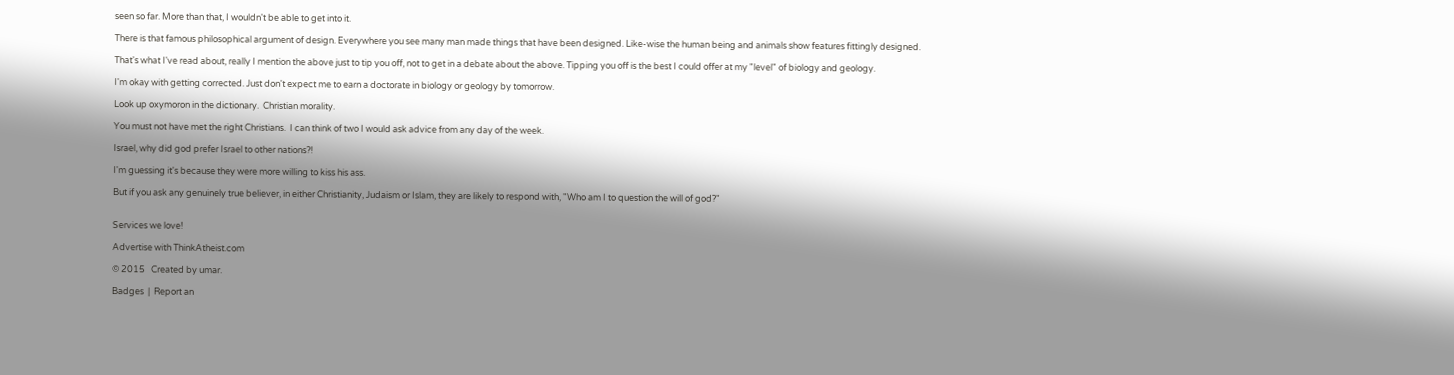seen so far. More than that, I wouldn't be able to get into it.

There is that famous philosophical argument of design. Everywhere you see many man made things that have been designed. Like-wise the human being and animals show features fittingly designed.

That's what I've read about, really I mention the above just to tip you off, not to get in a debate about the above. Tipping you off is the best I could offer at my "level" of biology and geology.

I'm okay with getting corrected. Just don't expect me to earn a doctorate in biology or geology by tomorrow.

Look up oxymoron in the dictionary.  Christian morality.

You must not have met the right Christians.  I can think of two I would ask advice from any day of the week.

Israel, why did god prefer Israel to other nations?!

I'm guessing it's because they were more willing to kiss his ass.

But if you ask any genuinely true believer, in either Christianity, Judaism or Islam, they are likely to respond with, "Who am I to question the will of god?"


Services we love!

Advertise with ThinkAtheist.com

© 2015   Created by umar.

Badges  |  Report an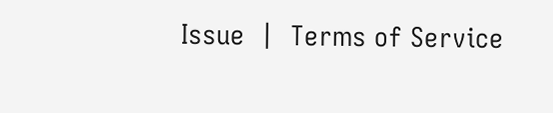Issue  |  Terms of Service